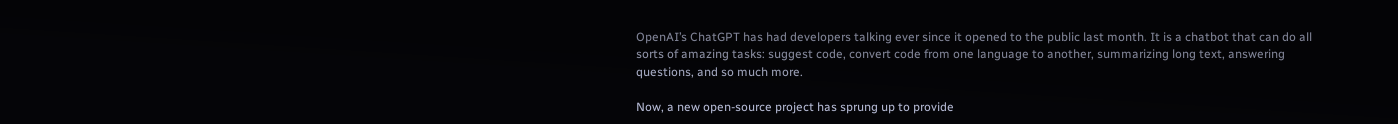OpenAI’s ChatGPT has had developers talking ever since it opened to the public last month. It is a chatbot that can do all sorts of amazing tasks: suggest code, convert code from one language to another, summarizing long text, answering questions, and so much more.

Now, a new open-source project has sprung up to provide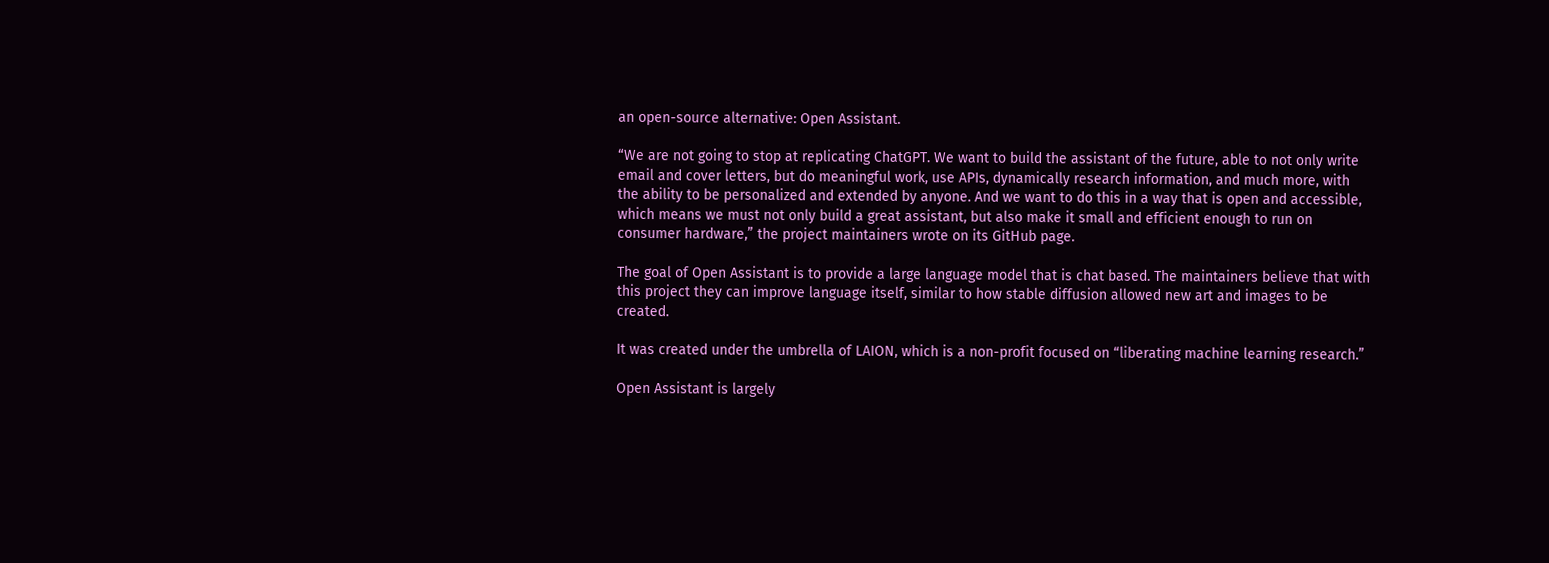an open-source alternative: Open Assistant.

“We are not going to stop at replicating ChatGPT. We want to build the assistant of the future, able to not only write email and cover letters, but do meaningful work, use APIs, dynamically research information, and much more, with the ability to be personalized and extended by anyone. And we want to do this in a way that is open and accessible, which means we must not only build a great assistant, but also make it small and efficient enough to run on consumer hardware,” the project maintainers wrote on its GitHub page.

The goal of Open Assistant is to provide a large language model that is chat based. The maintainers believe that with this project they can improve language itself, similar to how stable diffusion allowed new art and images to be created.

It was created under the umbrella of LAION, which is a non-profit focused on “liberating machine learning research.”

Open Assistant is largely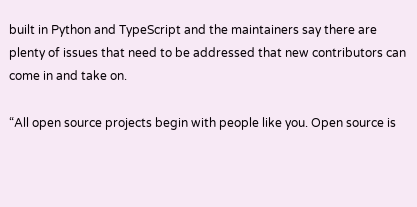built in Python and TypeScript and the maintainers say there are plenty of issues that need to be addressed that new contributors can come in and take on.

“All open source projects begin with people like you. Open source is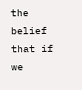the belief that if we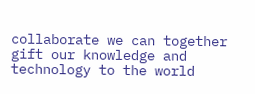collaborate we can together gift our knowledge and technology to the world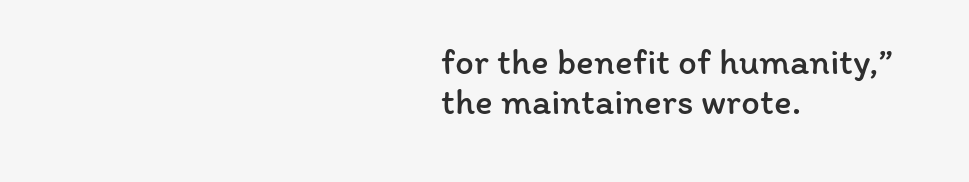for the benefit of humanity,” the maintainers wrote.